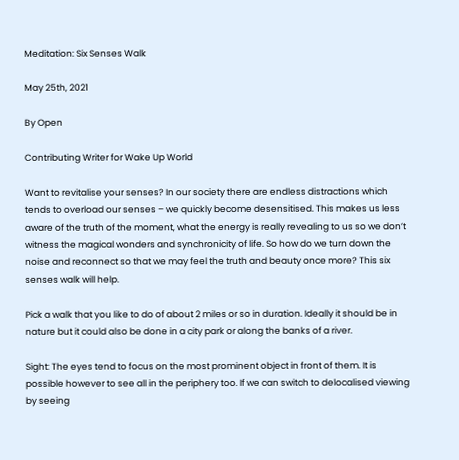Meditation: Six Senses Walk

May 25th, 2021

By Open

Contributing Writer for Wake Up World

Want to revitalise your senses? In our society there are endless distractions which tends to overload our senses – we quickly become desensitised. This makes us less aware of the truth of the moment, what the energy is really revealing to us so we don’t witness the magical wonders and synchronicity of life. So how do we turn down the noise and reconnect so that we may feel the truth and beauty once more? This six senses walk will help.

Pick a walk that you like to do of about 2 miles or so in duration. Ideally it should be in nature but it could also be done in a city park or along the banks of a river.

Sight: The eyes tend to focus on the most prominent object in front of them. It is possible however to see all in the periphery too. If we can switch to delocalised viewing by seeing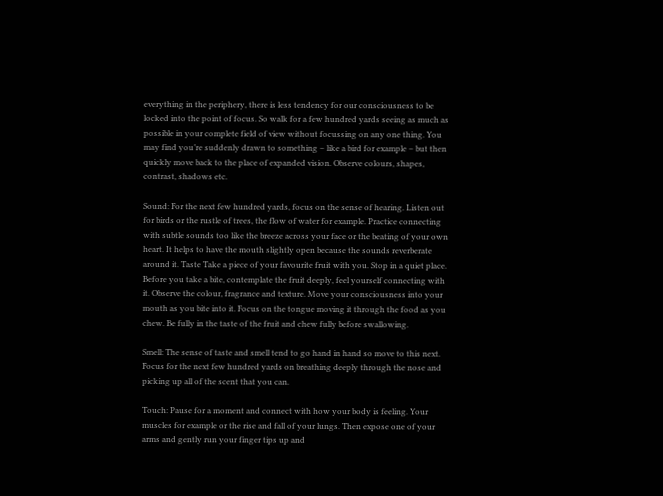everything in the periphery, there is less tendency for our consciousness to be locked into the point of focus. So walk for a few hundred yards seeing as much as possible in your complete field of view without focussing on any one thing. You may find you’re suddenly drawn to something – like a bird for example – but then quickly move back to the place of expanded vision. Observe colours, shapes, contrast, shadows etc.

Sound: For the next few hundred yards, focus on the sense of hearing. Listen out for birds or the rustle of trees, the flow of water for example. Practice connecting with subtle sounds too like the breeze across your face or the beating of your own heart. It helps to have the mouth slightly open because the sounds reverberate around it. Taste Take a piece of your favourite fruit with you. Stop in a quiet place. Before you take a bite, contemplate the fruit deeply, feel yourself connecting with it. Observe the colour, fragrance and texture. Move your consciousness into your mouth as you bite into it. Focus on the tongue moving it through the food as you chew. Be fully in the taste of the fruit and chew fully before swallowing.

Smell: The sense of taste and smell tend to go hand in hand so move to this next. Focus for the next few hundred yards on breathing deeply through the nose and picking up all of the scent that you can.

Touch: Pause for a moment and connect with how your body is feeling. Your muscles for example or the rise and fall of your lungs. Then expose one of your arms and gently run your finger tips up and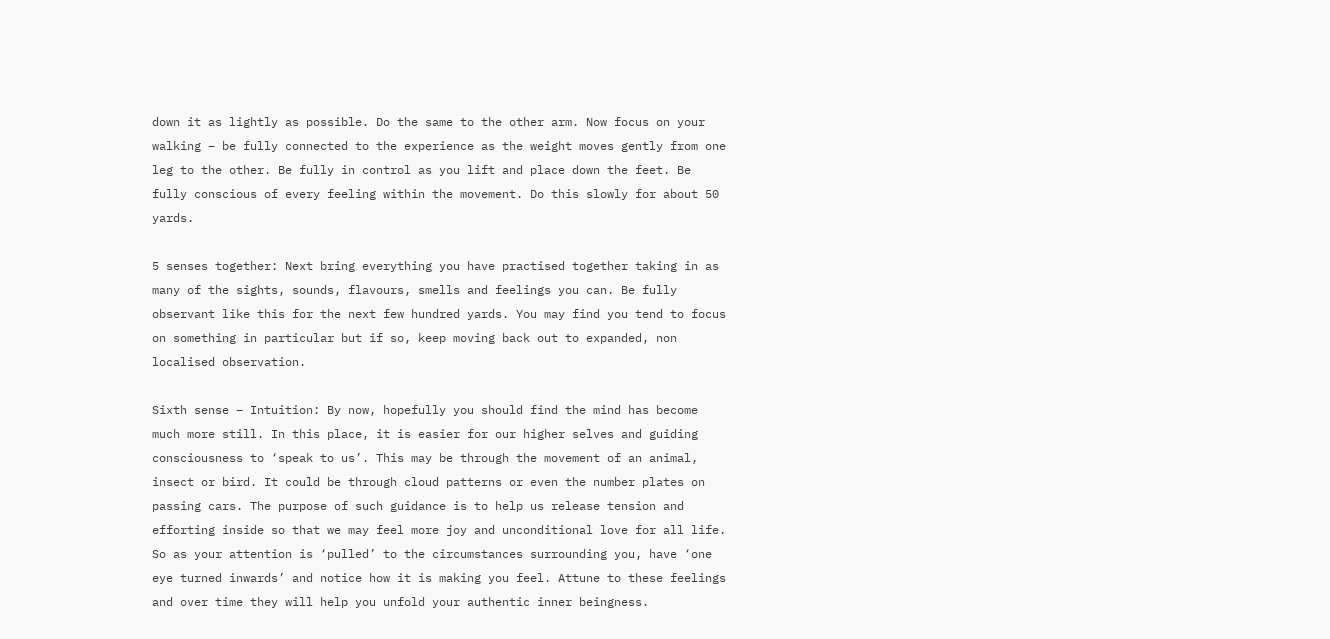down it as lightly as possible. Do the same to the other arm. Now focus on your walking – be fully connected to the experience as the weight moves gently from one leg to the other. Be fully in control as you lift and place down the feet. Be fully conscious of every feeling within the movement. Do this slowly for about 50 yards.

5 senses together: Next bring everything you have practised together taking in as many of the sights, sounds, flavours, smells and feelings you can. Be fully observant like this for the next few hundred yards. You may find you tend to focus on something in particular but if so, keep moving back out to expanded, non localised observation.

Sixth sense – Intuition: By now, hopefully you should find the mind has become much more still. In this place, it is easier for our higher selves and guiding consciousness to ‘speak to us’. This may be through the movement of an animal, insect or bird. It could be through cloud patterns or even the number plates on passing cars. The purpose of such guidance is to help us release tension and efforting inside so that we may feel more joy and unconditional love for all life. So as your attention is ‘pulled’ to the circumstances surrounding you, have ‘one eye turned inwards’ and notice how it is making you feel. Attune to these feelings and over time they will help you unfold your authentic inner beingness.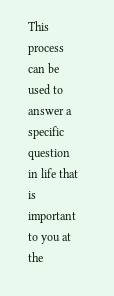This process can be used to answer a specific question in life that is important to you at the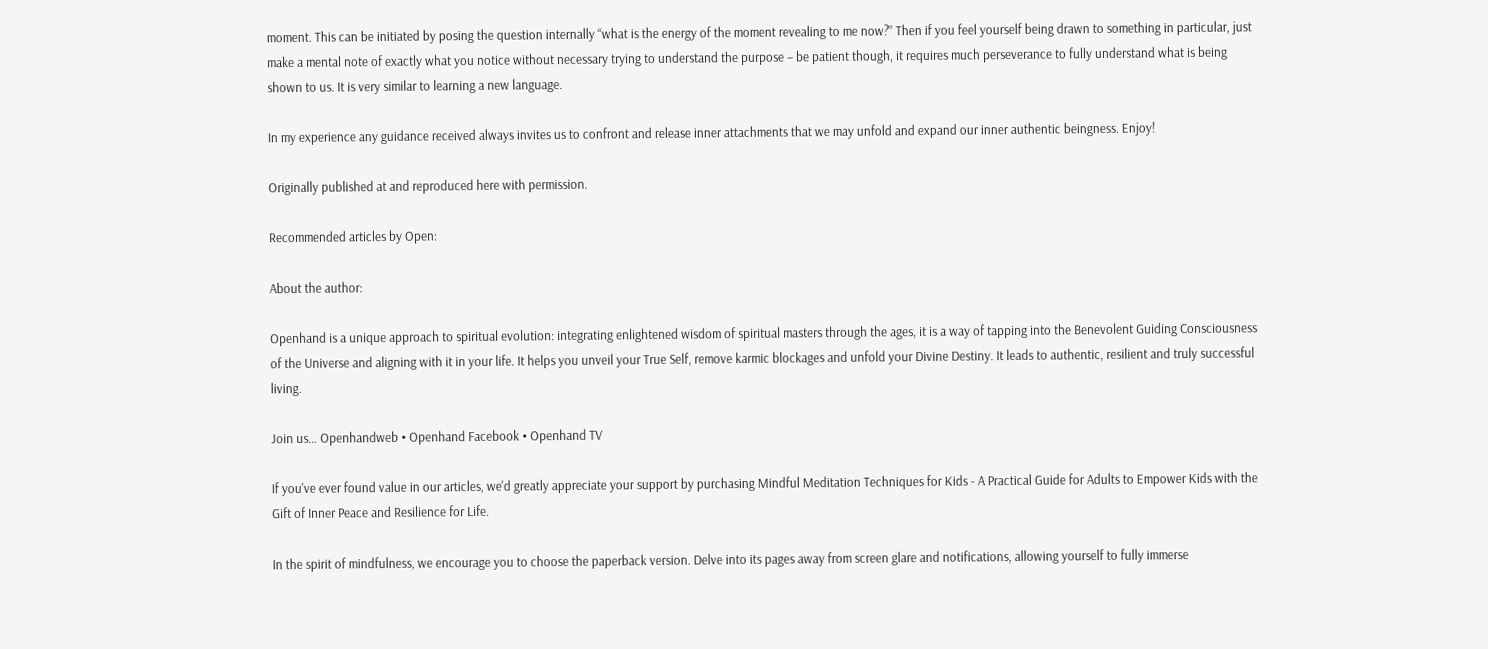moment. This can be initiated by posing the question internally “what is the energy of the moment revealing to me now?” Then if you feel yourself being drawn to something in particular, just make a mental note of exactly what you notice without necessary trying to understand the purpose – be patient though, it requires much perseverance to fully understand what is being shown to us. It is very similar to learning a new language.

In my experience any guidance received always invites us to confront and release inner attachments that we may unfold and expand our inner authentic beingness. Enjoy!

Originally published at and reproduced here with permission.

Recommended articles by Open:

About the author:

Openhand is a unique approach to spiritual evolution: integrating enlightened wisdom of spiritual masters through the ages, it is a way of tapping into the Benevolent Guiding Consciousness of the Universe and aligning with it in your life. It helps you unveil your True Self, remove karmic blockages and unfold your Divine Destiny. It leads to authentic, resilient and truly successful living.

Join us… Openhandweb • Openhand Facebook • Openhand TV

If you've ever found value in our articles, we'd greatly appreciate your support by purchasing Mindful Meditation Techniques for Kids - A Practical Guide for Adults to Empower Kids with the Gift of Inner Peace and Resilience for Life.

In the spirit of mindfulness, we encourage you to choose the paperback version. Delve into its pages away from screen glare and notifications, allowing yourself to fully immerse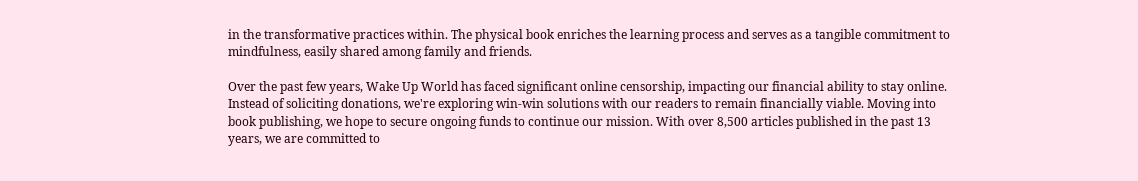in the transformative practices within. The physical book enriches the learning process and serves as a tangible commitment to mindfulness, easily shared among family and friends.

Over the past few years, Wake Up World has faced significant online censorship, impacting our financial ability to stay online. Instead of soliciting donations, we're exploring win-win solutions with our readers to remain financially viable. Moving into book publishing, we hope to secure ongoing funds to continue our mission. With over 8,500 articles published in the past 13 years, we are committed to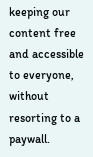keeping our content free and accessible to everyone, without resorting to a paywall.